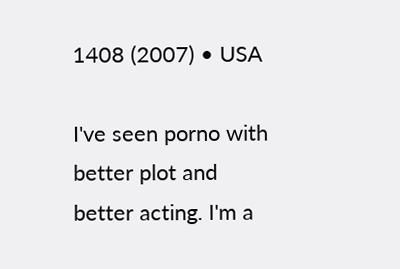1408 (2007) • USA

I've seen porno with better plot and better acting. I'm a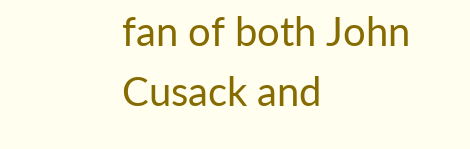fan of both John Cusack and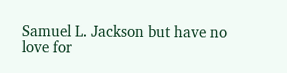Samuel L. Jackson but have no love for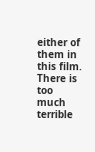either of them in this film. There is too much terrible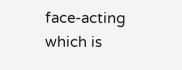face-acting which is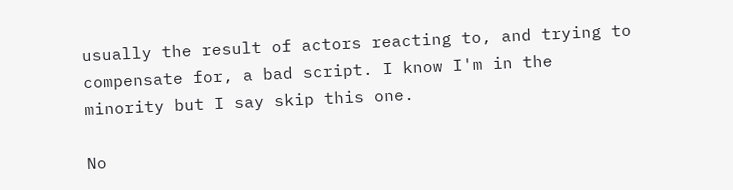usually the result of actors reacting to, and trying to compensate for, a bad script. I know I'm in the minority but I say skip this one.

No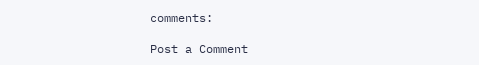comments:

Post a Comment